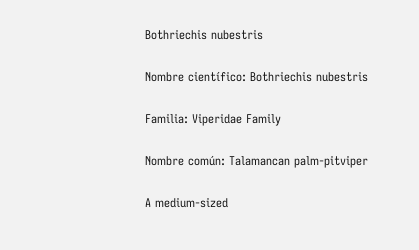Bothriechis nubestris

Nombre científico: Bothriechis nubestris

Familia: Viperidae Family

Nombre común: Talamancan palm-pitviper

A medium-sized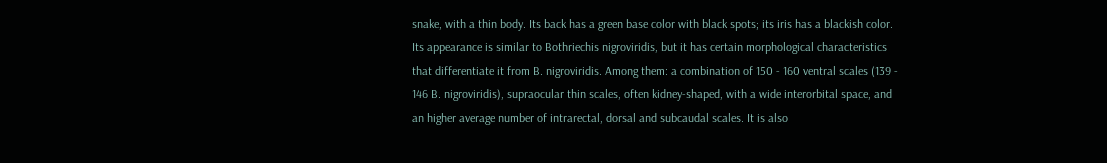snake, with a thin body. Its back has a green base color with black spots; its iris has a blackish color. Its appearance is similar to Bothriechis nigroviridis, but it has certain morphological characteristics that differentiate it from B. nigroviridis. Among them: a combination of 150 - 160 ventral scales (139 - 146 B. nigroviridis), supraocular thin scales, often kidney-shaped, with a wide interorbital space, and an higher average number of intrarectal, dorsal and subcaudal scales. It is also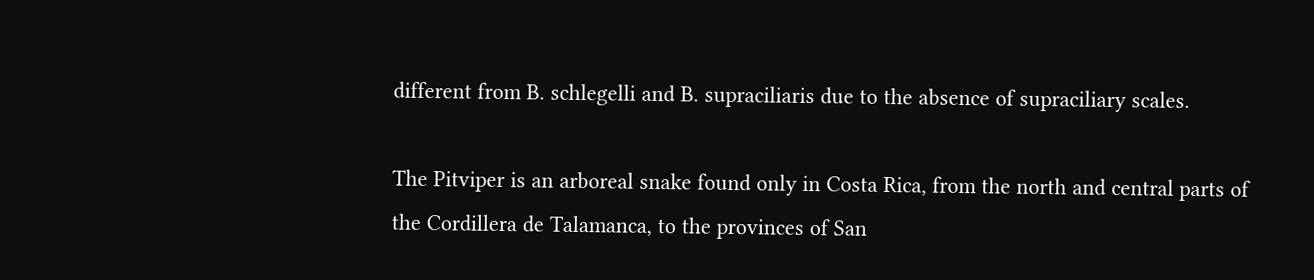different from B. schlegelli and B. supraciliaris due to the absence of supraciliary scales.

The Pitviper is an arboreal snake found only in Costa Rica, from the north and central parts of the Cordillera de Talamanca, to the provinces of San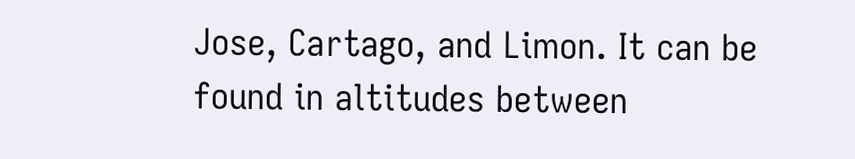Jose, Cartago, and Limon. It can be found in altitudes between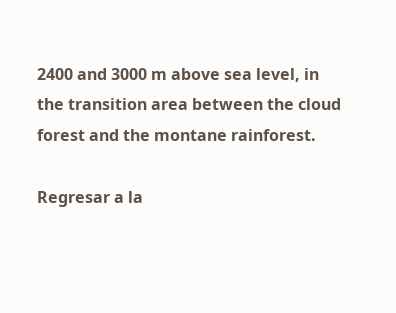2400 and 3000 m above sea level, in the transition area between the cloud forest and the montane rainforest.

Regresar a la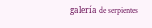galería de serpientes